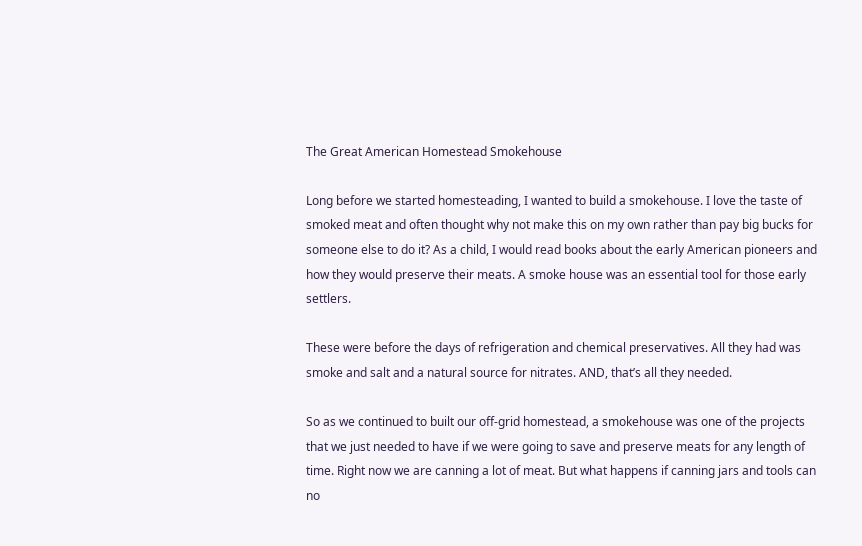The Great American Homestead Smokehouse

Long before we started homesteading, I wanted to build a smokehouse. I love the taste of smoked meat and often thought why not make this on my own rather than pay big bucks for someone else to do it? As a child, I would read books about the early American pioneers and how they would preserve their meats. A smoke house was an essential tool for those early settlers.

These were before the days of refrigeration and chemical preservatives. All they had was smoke and salt and a natural source for nitrates. AND, that’s all they needed.

So as we continued to built our off-grid homestead, a smokehouse was one of the projects that we just needed to have if we were going to save and preserve meats for any length of time. Right now we are canning a lot of meat. But what happens if canning jars and tools can no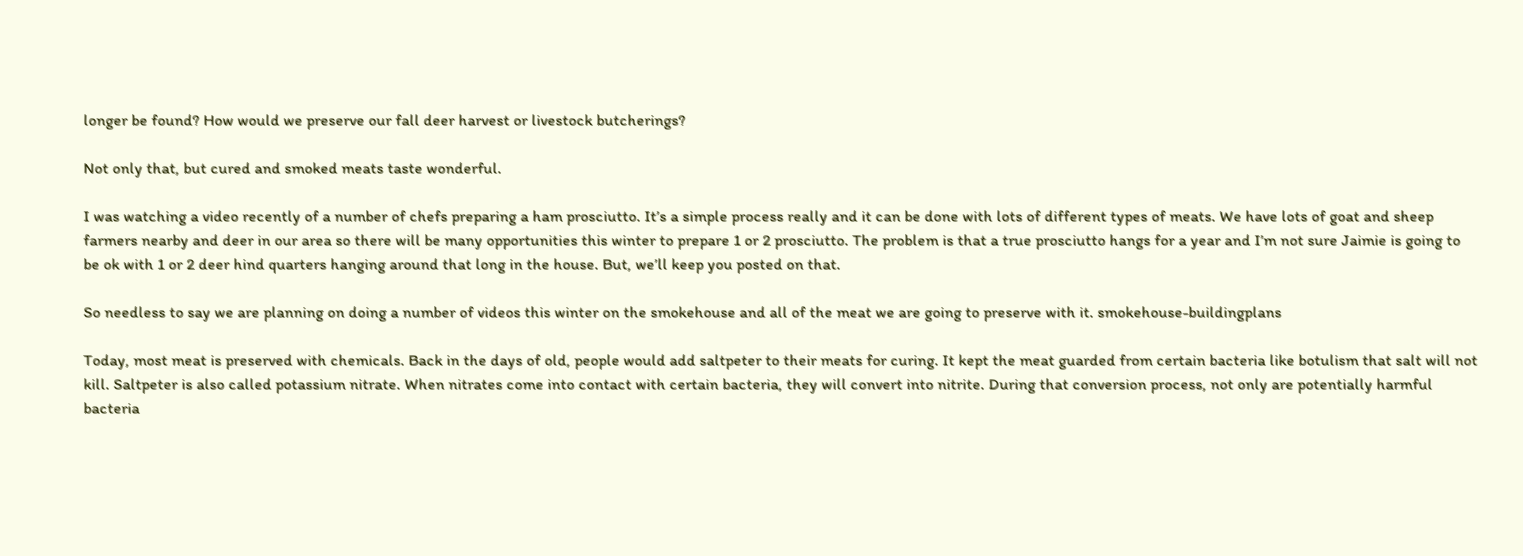longer be found? How would we preserve our fall deer harvest or livestock butcherings?

Not only that, but cured and smoked meats taste wonderful.

I was watching a video recently of a number of chefs preparing a ham prosciutto. It’s a simple process really and it can be done with lots of different types of meats. We have lots of goat and sheep farmers nearby and deer in our area so there will be many opportunities this winter to prepare 1 or 2 prosciutto. The problem is that a true prosciutto hangs for a year and I’m not sure Jaimie is going to be ok with 1 or 2 deer hind quarters hanging around that long in the house. But, we’ll keep you posted on that.

So needless to say we are planning on doing a number of videos this winter on the smokehouse and all of the meat we are going to preserve with it. smokehouse-buildingplans

Today, most meat is preserved with chemicals. Back in the days of old, people would add saltpeter to their meats for curing. It kept the meat guarded from certain bacteria like botulism that salt will not kill. Saltpeter is also called potassium nitrate. When nitrates come into contact with certain bacteria, they will convert into nitrite. During that conversion process, not only are potentially harmful bacteria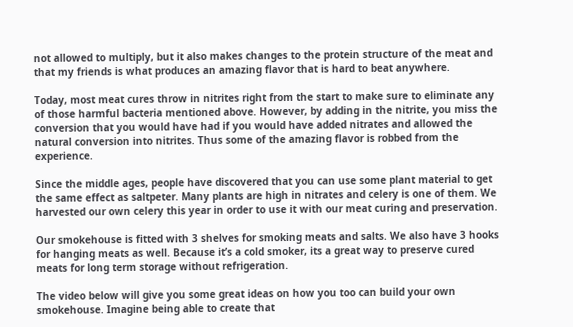not allowed to multiply, but it also makes changes to the protein structure of the meat and that my friends is what produces an amazing flavor that is hard to beat anywhere.

Today, most meat cures throw in nitrites right from the start to make sure to eliminate any of those harmful bacteria mentioned above. However, by adding in the nitrite, you miss the conversion that you would have had if you would have added nitrates and allowed the natural conversion into nitrites. Thus some of the amazing flavor is robbed from the experience.

Since the middle ages, people have discovered that you can use some plant material to get the same effect as saltpeter. Many plants are high in nitrates and celery is one of them. We harvested our own celery this year in order to use it with our meat curing and preservation.

Our smokehouse is fitted with 3 shelves for smoking meats and salts. We also have 3 hooks for hanging meats as well. Because it’s a cold smoker, its a great way to preserve cured meats for long term storage without refrigeration.

The video below will give you some great ideas on how you too can build your own smokehouse. Imagine being able to create that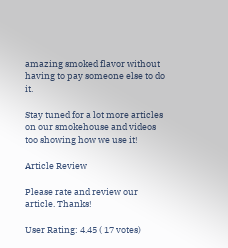amazing smoked flavor without having to pay someone else to do it.

Stay tuned for a lot more articles on our smokehouse and videos too showing how we use it!

Article Review

Please rate and review our article. Thanks!

User Rating: 4.45 ( 17 votes)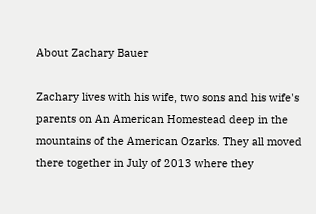About Zachary Bauer

Zachary lives with his wife, two sons and his wife's parents on An American Homestead deep in the mountains of the American Ozarks. They all moved there together in July of 2013 where they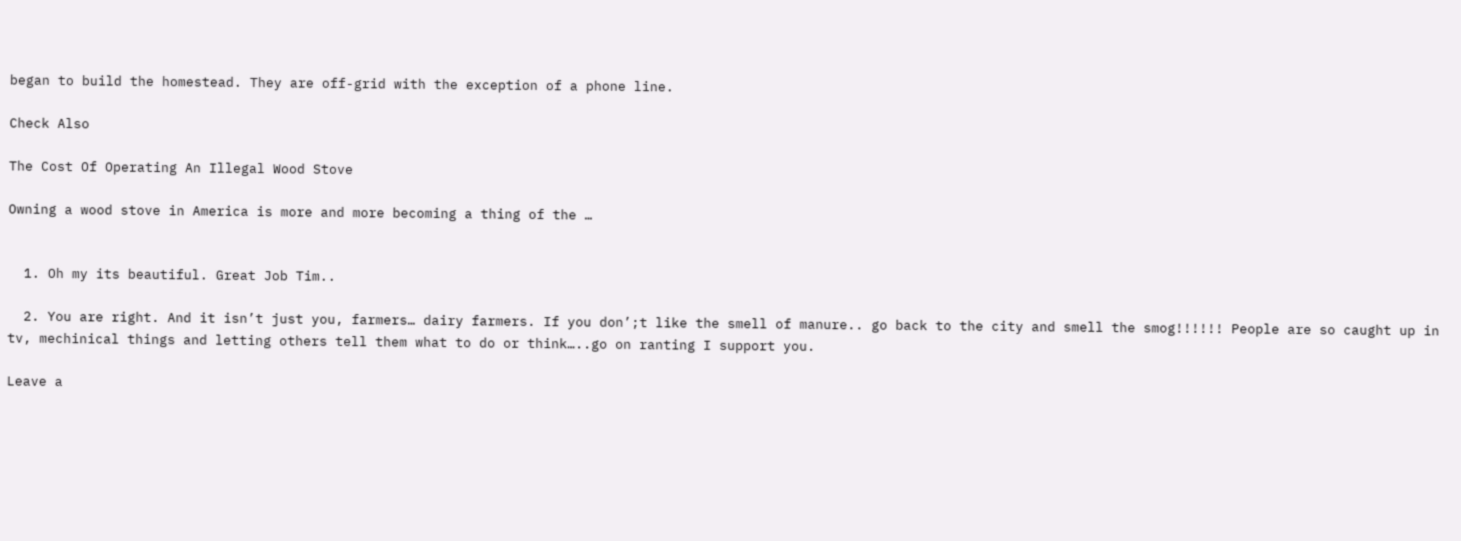began to build the homestead. They are off-grid with the exception of a phone line.

Check Also

The Cost Of Operating An Illegal Wood Stove

Owning a wood stove in America is more and more becoming a thing of the …


  1. Oh my its beautiful. Great Job Tim..

  2. You are right. And it isn’t just you, farmers… dairy farmers. If you don’;t like the smell of manure.. go back to the city and smell the smog!!!!!! People are so caught up in tv, mechinical things and letting others tell them what to do or think…..go on ranting I support you.

Leave a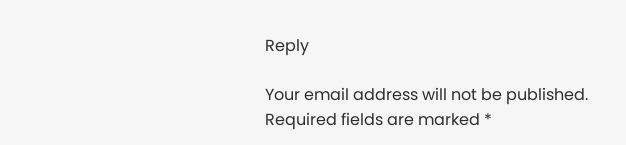Reply

Your email address will not be published. Required fields are marked *